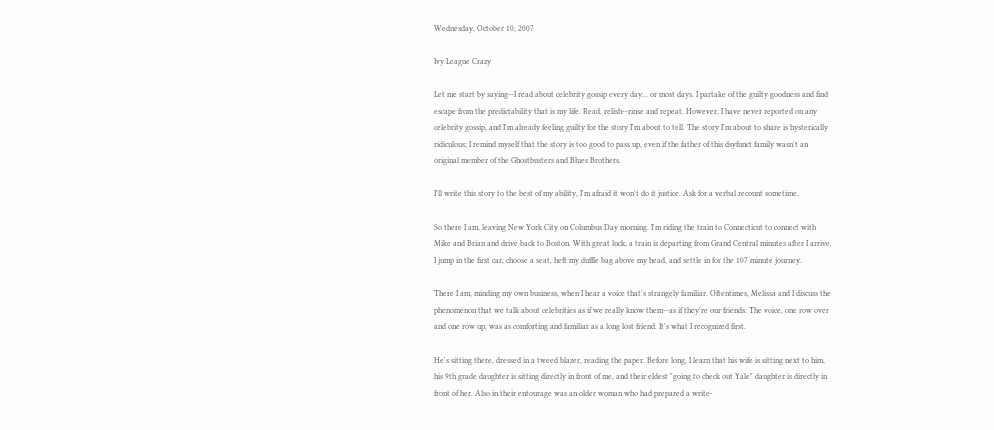Wednesday, October 10, 2007

Ivy League Crazy

Let me start by saying--I read about celebrity gossip every day... or most days. I partake of the guilty goodness and find escape from the predictability that is my life. Read, relish--rinse and repeat. However, I have never reported on any celebrity gossip, and I'm already feeling guilty for the story I'm about to tell. The story I'm about to share is hysterically ridiculous; I remind myself that the story is too good to pass up, even if the father of this dsyfunct family wasn't an original member of the Ghostbusters and Blues Brothers.

I'll write this story to the best of my ability, I'm afraid it won't do it justice. Ask for a verbal recount sometime.

So there I am, leaving New York City on Columbus Day morning. I'm riding the train to Connecticut to connect with Mike and Brian and drive back to Boston. With great luck, a train is departing from Grand Central minutes after I arrive. I jump in the first car, choose a seat, heft my duffle bag above my head, and settle in for the 107 minute journey.

There I am, minding my own business, when I hear a voice that's strangely familiar. Oftentimes, Melissa and I discuss the phenomenon that we talk about celebrities as if we really know them--as if they're our friends. The voice, one row over and one row up, was as comforting and familiar as a long lost friend. It's what I recognized first.

He's sitting there, dressed in a tweed blazer, reading the paper. Before long, I learn that his wife is sitting next to him, his 9th grade daughter is sitting directly in front of me, and their eldest "going to check out Yale" daughter is directly in front of her. Also in their entourage was an older woman who had prepared a write-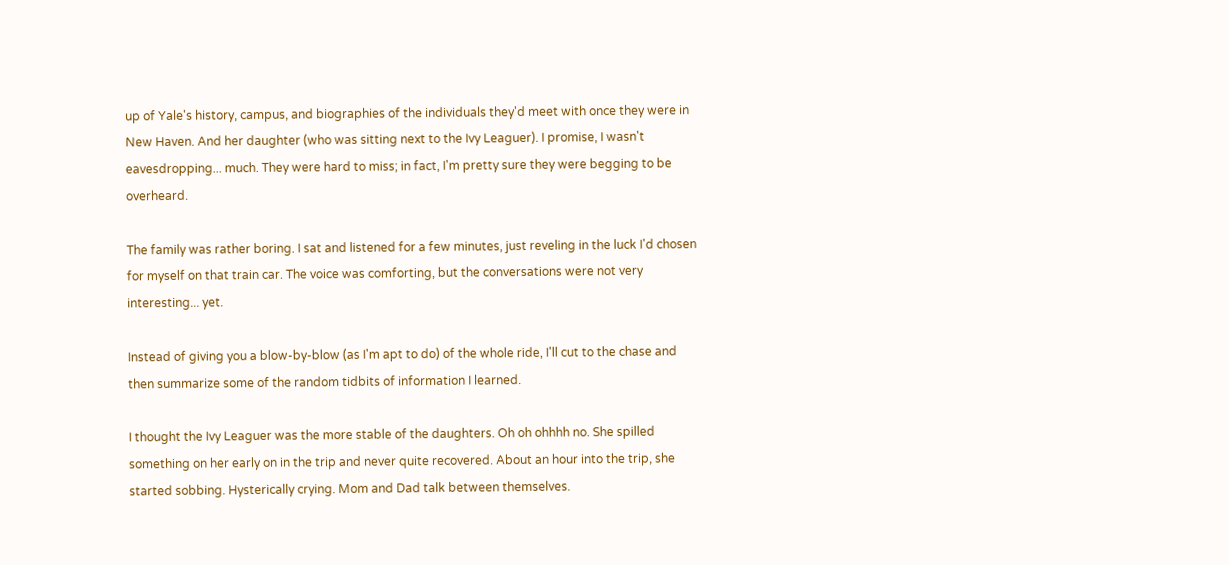up of Yale's history, campus, and biographies of the individuals they'd meet with once they were in New Haven. And her daughter (who was sitting next to the Ivy Leaguer). I promise, I wasn't eavesdropping... much. They were hard to miss; in fact, I'm pretty sure they were begging to be overheard.

The family was rather boring. I sat and listened for a few minutes, just reveling in the luck I'd chosen for myself on that train car. The voice was comforting, but the conversations were not very interesting... yet.

Instead of giving you a blow-by-blow (as I'm apt to do) of the whole ride, I'll cut to the chase and then summarize some of the random tidbits of information I learned.

I thought the Ivy Leaguer was the more stable of the daughters. Oh oh ohhhh no. She spilled something on her early on in the trip and never quite recovered. About an hour into the trip, she started sobbing. Hysterically crying. Mom and Dad talk between themselves.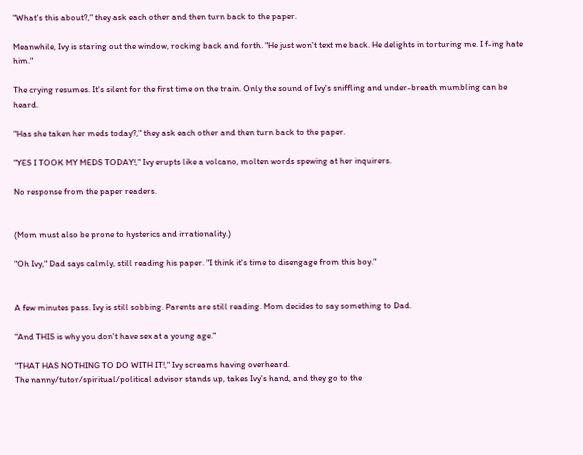"What's this about?," they ask each other and then turn back to the paper.

Meanwhile, Ivy is staring out the window, rocking back and forth. "He just won't text me back. He delights in torturing me. I f-ing hate him."

The crying resumes. It's silent for the first time on the train. Only the sound of Ivy's sniffling and under-breath mumbling can be heard.

"Has she taken her meds today?," they ask each other and then turn back to the paper.

"YES I TOOK MY MEDS TODAY!," Ivy erupts like a volcano, molten words spewing at her inquirers.

No response from the paper readers.


(Mom must also be prone to hysterics and irrationality.)

"Oh Ivy," Dad says calmly, still reading his paper. "I think it's time to disengage from this boy."


A few minutes pass. Ivy is still sobbing. Parents are still reading. Mom decides to say something to Dad.

"And THIS is why you don't have sex at a young age."

"THAT HAS NOTHING TO DO WITH IT!," Ivy screams having overheard.
The nanny/tutor/spiritual/political advisor stands up, takes Ivy's hand, and they go to the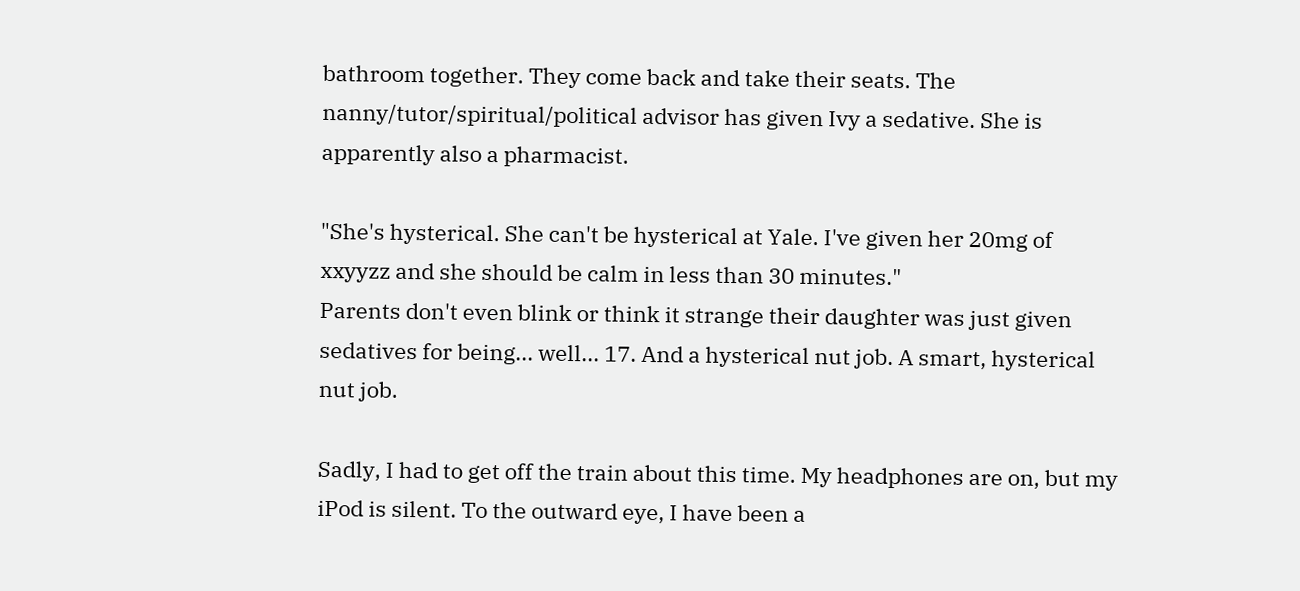bathroom together. They come back and take their seats. The nanny/tutor/spiritual/political advisor has given Ivy a sedative. She is apparently also a pharmacist.

"She's hysterical. She can't be hysterical at Yale. I've given her 20mg of xxyyzz and she should be calm in less than 30 minutes."
Parents don't even blink or think it strange their daughter was just given sedatives for being... well... 17. And a hysterical nut job. A smart, hysterical nut job.

Sadly, I had to get off the train about this time. My headphones are on, but my iPod is silent. To the outward eye, I have been a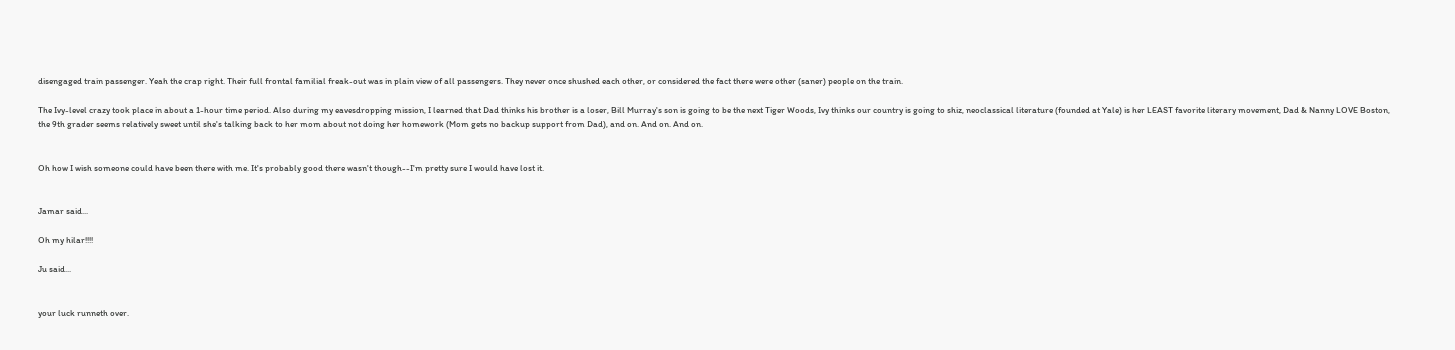disengaged train passenger. Yeah the crap right. Their full frontal familial freak-out was in plain view of all passengers. They never once shushed each other, or considered the fact there were other (saner) people on the train.

The Ivy-level crazy took place in about a 1-hour time period. Also during my eavesdropping mission, I learned that Dad thinks his brother is a loser, Bill Murray's son is going to be the next Tiger Woods, Ivy thinks our country is going to shiz, neoclassical literature (founded at Yale) is her LEAST favorite literary movement, Dad & Nanny LOVE Boston, the 9th grader seems relatively sweet until she's talking back to her mom about not doing her homework (Mom gets no backup support from Dad), and on. And on. And on.


Oh how I wish someone could have been there with me. It's probably good there wasn't though--I'm pretty sure I would have lost it.


Jamar said...

Oh my hilar!!!!

Ju said...


your luck runneth over.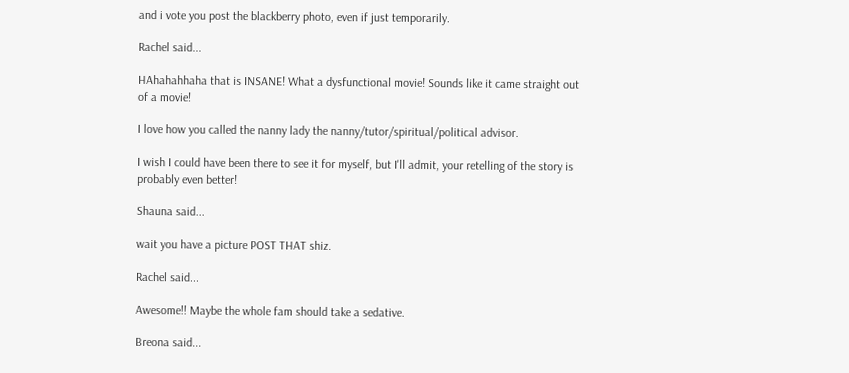and i vote you post the blackberry photo, even if just temporarily.

Rachel said...

HAhahahhaha that is INSANE! What a dysfunctional movie! Sounds like it came straight out of a movie!

I love how you called the nanny lady the nanny/tutor/spiritual/political advisor.

I wish I could have been there to see it for myself, but I'll admit, your retelling of the story is probably even better!

Shauna said...

wait you have a picture POST THAT shiz.

Rachel said...

Awesome!! Maybe the whole fam should take a sedative.

Breona said...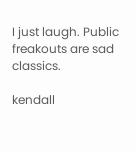I just laugh. Public freakouts are sad classics.

kendall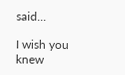said...

I wish you knew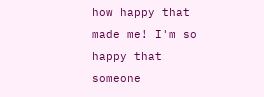how happy that made me! I'm so happy that someone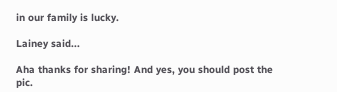in our family is lucky.

Lainey said...

Aha thanks for sharing! And yes, you should post the pic.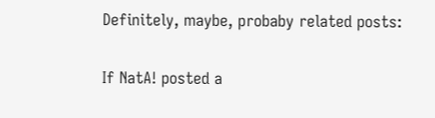Definitely, maybe, probaby related posts:

If NatA! posted a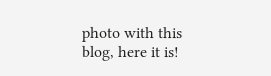photo with this blog, here it is!